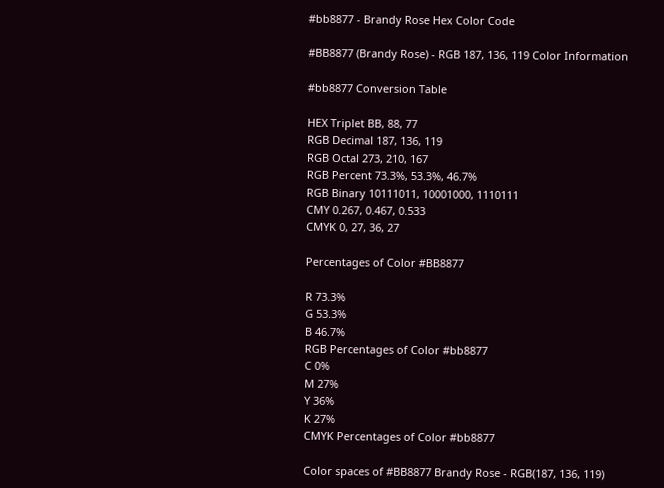#bb8877 - Brandy Rose Hex Color Code

#BB8877 (Brandy Rose) - RGB 187, 136, 119 Color Information

#bb8877 Conversion Table

HEX Triplet BB, 88, 77
RGB Decimal 187, 136, 119
RGB Octal 273, 210, 167
RGB Percent 73.3%, 53.3%, 46.7%
RGB Binary 10111011, 10001000, 1110111
CMY 0.267, 0.467, 0.533
CMYK 0, 27, 36, 27

Percentages of Color #BB8877

R 73.3%
G 53.3%
B 46.7%
RGB Percentages of Color #bb8877
C 0%
M 27%
Y 36%
K 27%
CMYK Percentages of Color #bb8877

Color spaces of #BB8877 Brandy Rose - RGB(187, 136, 119)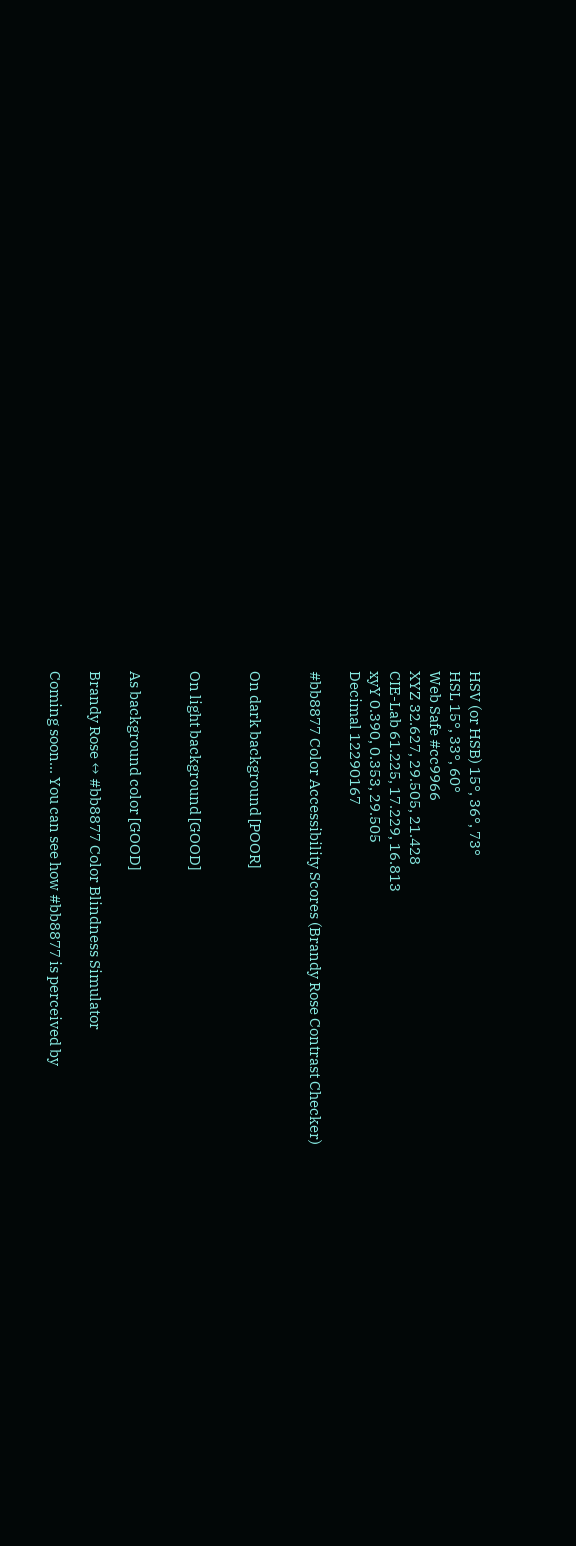HSV (or HSB) 15°, 36°, 73°
HSL 15°, 33°, 60°
Web Safe #cc9966
XYZ 32.627, 29.505, 21.428
CIE-Lab 61.225, 17.229, 16.813
xyY 0.390, 0.353, 29.505
Decimal 12290167

#bb8877 Color Accessibility Scores (Brandy Rose Contrast Checker)


On dark background [POOR]


On light background [GOOD]


As background color [GOOD]

Brandy Rose ↔ #bb8877 Color Blindness Simulator

Coming soon... You can see how #bb8877 is perceived by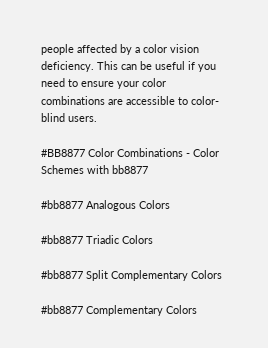people affected by a color vision deficiency. This can be useful if you need to ensure your color combinations are accessible to color-blind users.

#BB8877 Color Combinations - Color Schemes with bb8877

#bb8877 Analogous Colors

#bb8877 Triadic Colors

#bb8877 Split Complementary Colors

#bb8877 Complementary Colors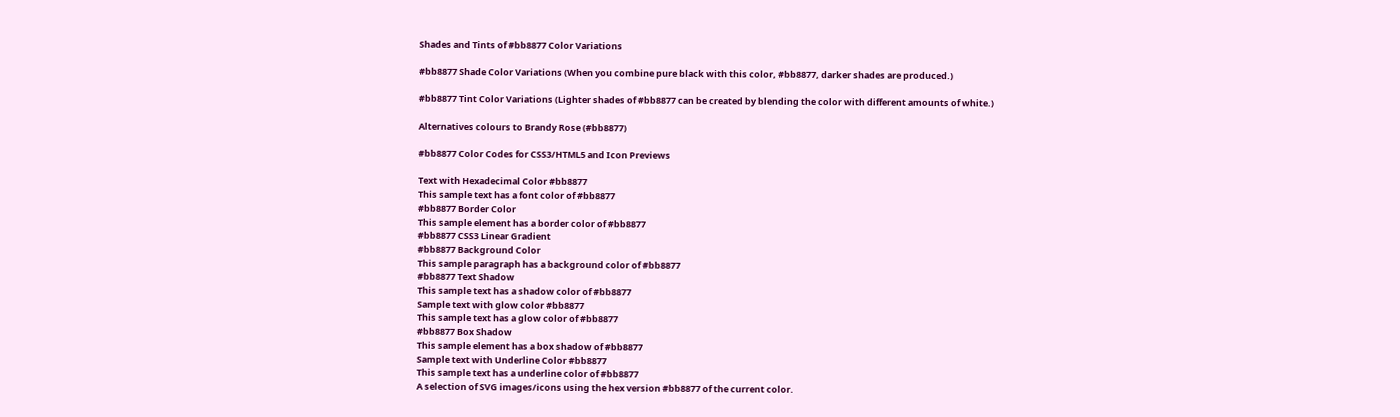Shades and Tints of #bb8877 Color Variations

#bb8877 Shade Color Variations (When you combine pure black with this color, #bb8877, darker shades are produced.)

#bb8877 Tint Color Variations (Lighter shades of #bb8877 can be created by blending the color with different amounts of white.)

Alternatives colours to Brandy Rose (#bb8877)

#bb8877 Color Codes for CSS3/HTML5 and Icon Previews

Text with Hexadecimal Color #bb8877
This sample text has a font color of #bb8877
#bb8877 Border Color
This sample element has a border color of #bb8877
#bb8877 CSS3 Linear Gradient
#bb8877 Background Color
This sample paragraph has a background color of #bb8877
#bb8877 Text Shadow
This sample text has a shadow color of #bb8877
Sample text with glow color #bb8877
This sample text has a glow color of #bb8877
#bb8877 Box Shadow
This sample element has a box shadow of #bb8877
Sample text with Underline Color #bb8877
This sample text has a underline color of #bb8877
A selection of SVG images/icons using the hex version #bb8877 of the current color.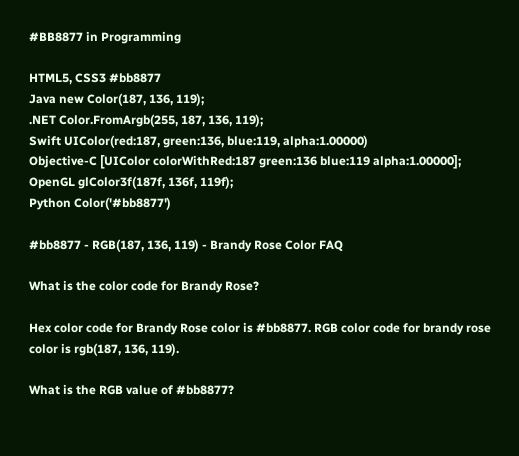#BB8877 in Programming

HTML5, CSS3 #bb8877
Java new Color(187, 136, 119);
.NET Color.FromArgb(255, 187, 136, 119);
Swift UIColor(red:187, green:136, blue:119, alpha:1.00000)
Objective-C [UIColor colorWithRed:187 green:136 blue:119 alpha:1.00000];
OpenGL glColor3f(187f, 136f, 119f);
Python Color('#bb8877')

#bb8877 - RGB(187, 136, 119) - Brandy Rose Color FAQ

What is the color code for Brandy Rose?

Hex color code for Brandy Rose color is #bb8877. RGB color code for brandy rose color is rgb(187, 136, 119).

What is the RGB value of #bb8877?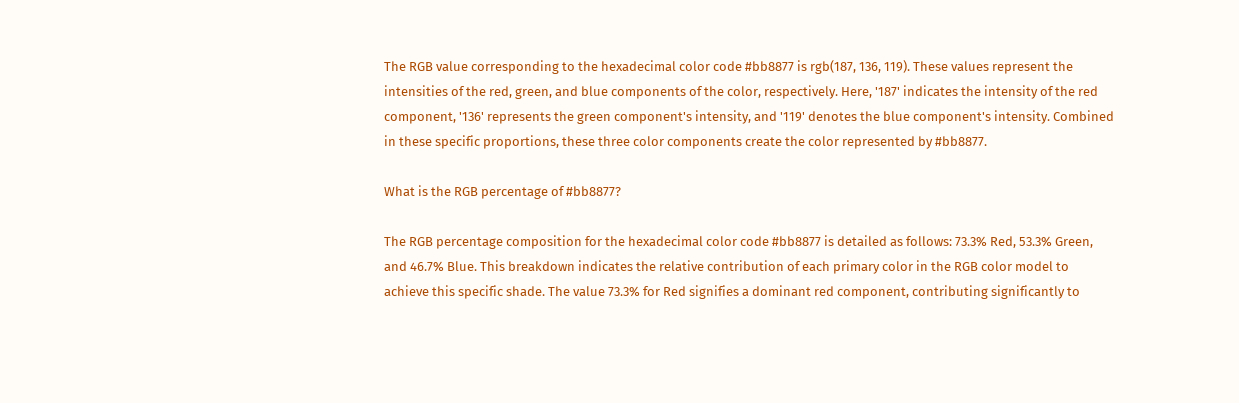The RGB value corresponding to the hexadecimal color code #bb8877 is rgb(187, 136, 119). These values represent the intensities of the red, green, and blue components of the color, respectively. Here, '187' indicates the intensity of the red component, '136' represents the green component's intensity, and '119' denotes the blue component's intensity. Combined in these specific proportions, these three color components create the color represented by #bb8877.

What is the RGB percentage of #bb8877?

The RGB percentage composition for the hexadecimal color code #bb8877 is detailed as follows: 73.3% Red, 53.3% Green, and 46.7% Blue. This breakdown indicates the relative contribution of each primary color in the RGB color model to achieve this specific shade. The value 73.3% for Red signifies a dominant red component, contributing significantly to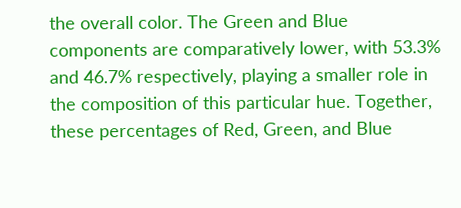the overall color. The Green and Blue components are comparatively lower, with 53.3% and 46.7% respectively, playing a smaller role in the composition of this particular hue. Together, these percentages of Red, Green, and Blue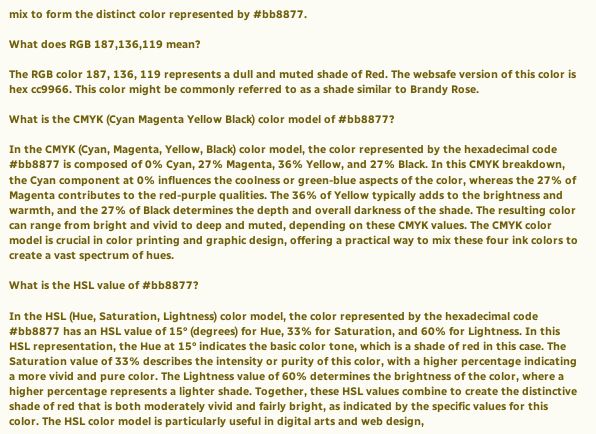mix to form the distinct color represented by #bb8877.

What does RGB 187,136,119 mean?

The RGB color 187, 136, 119 represents a dull and muted shade of Red. The websafe version of this color is hex cc9966. This color might be commonly referred to as a shade similar to Brandy Rose.

What is the CMYK (Cyan Magenta Yellow Black) color model of #bb8877?

In the CMYK (Cyan, Magenta, Yellow, Black) color model, the color represented by the hexadecimal code #bb8877 is composed of 0% Cyan, 27% Magenta, 36% Yellow, and 27% Black. In this CMYK breakdown, the Cyan component at 0% influences the coolness or green-blue aspects of the color, whereas the 27% of Magenta contributes to the red-purple qualities. The 36% of Yellow typically adds to the brightness and warmth, and the 27% of Black determines the depth and overall darkness of the shade. The resulting color can range from bright and vivid to deep and muted, depending on these CMYK values. The CMYK color model is crucial in color printing and graphic design, offering a practical way to mix these four ink colors to create a vast spectrum of hues.

What is the HSL value of #bb8877?

In the HSL (Hue, Saturation, Lightness) color model, the color represented by the hexadecimal code #bb8877 has an HSL value of 15° (degrees) for Hue, 33% for Saturation, and 60% for Lightness. In this HSL representation, the Hue at 15° indicates the basic color tone, which is a shade of red in this case. The Saturation value of 33% describes the intensity or purity of this color, with a higher percentage indicating a more vivid and pure color. The Lightness value of 60% determines the brightness of the color, where a higher percentage represents a lighter shade. Together, these HSL values combine to create the distinctive shade of red that is both moderately vivid and fairly bright, as indicated by the specific values for this color. The HSL color model is particularly useful in digital arts and web design,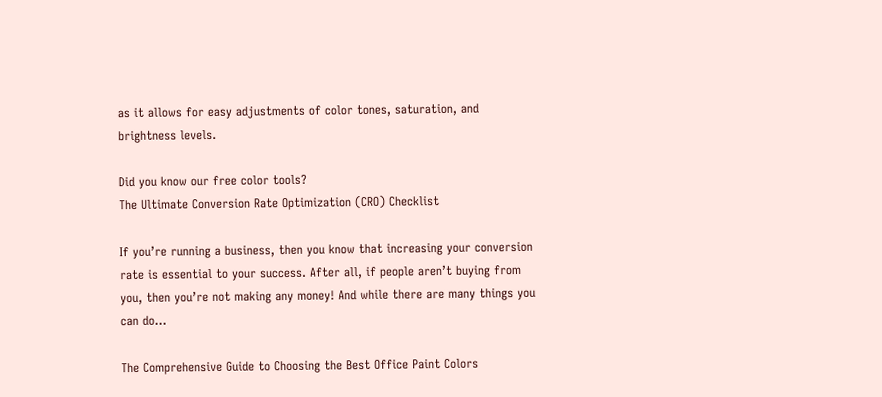as it allows for easy adjustments of color tones, saturation, and brightness levels.

Did you know our free color tools?
The Ultimate Conversion Rate Optimization (CRO) Checklist

If you’re running a business, then you know that increasing your conversion rate is essential to your success. After all, if people aren’t buying from you, then you’re not making any money! And while there are many things you can do...

The Comprehensive Guide to Choosing the Best Office Paint Colors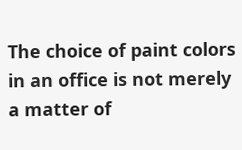The choice of paint colors in an office is not merely a matter of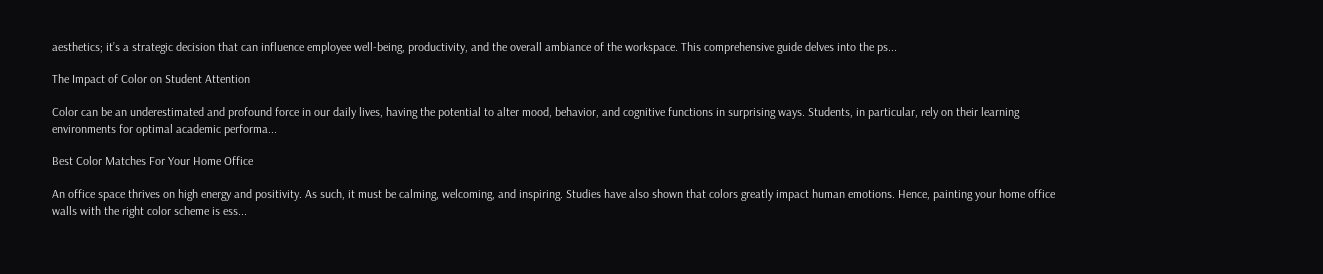aesthetics; it’s a strategic decision that can influence employee well-being, productivity, and the overall ambiance of the workspace. This comprehensive guide delves into the ps...

The Impact of Color on Student Attention

Color can be an underestimated and profound force in our daily lives, having the potential to alter mood, behavior, and cognitive functions in surprising ways. Students, in particular, rely on their learning environments for optimal academic performa...

Best Color Matches For Your Home Office

An office space thrives on high energy and positivity. As such, it must be calming, welcoming, and inspiring. Studies have also shown that colors greatly impact human emotions. Hence, painting your home office walls with the right color scheme is ess...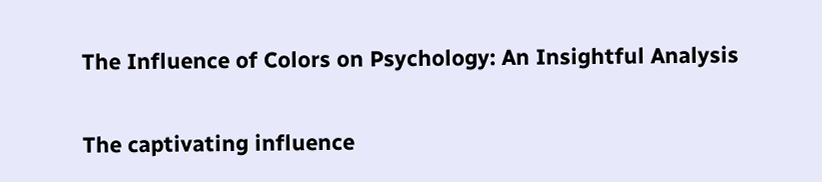The Influence of Colors on Psychology: An Insightful Analysis

The captivating influence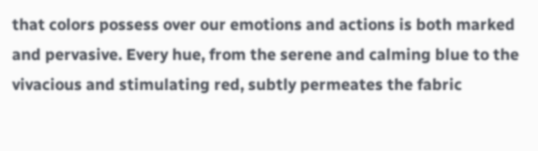that colors possess over our emotions and actions is both marked and pervasive. Every hue, from the serene and calming blue to the vivacious and stimulating red, subtly permeates the fabric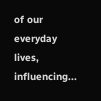of our everyday lives, influencing...